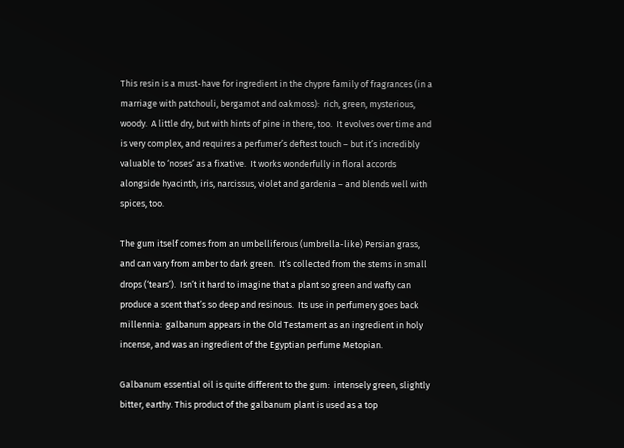This resin is a must-have for ingredient in the chypre family of fragrances (in a marriage with patchouli, bergamot and oakmoss):  rich, green, mysterious, woody.  A little dry, but with hints of pine in there, too.  It evolves over time and is very complex, and requires a perfumer’s deftest touch – but it’s incredibly valuable to ‘noses’ as a fixative.  It works wonderfully in floral accords alongside hyacinth, iris, narcissus, violet and gardenia – and blends well with spices, too.

The gum itself comes from an umbelliferous (umbrella-like) Persian grass, and can vary from amber to dark green.  It’s collected from the stems in small drops (‘tears’).  Isn’t it hard to imagine that a plant so green and wafty can produce a scent that’s so deep and resinous.  Its use in perfumery goes back millennia:  galbanum appears in the Old Testament as an ingredient in holy incense, and was an ingredient of the Egyptian perfume Metopian.

Galbanum essential oil is quite different to the gum:  intensely green, slightly bitter, earthy. This product of the galbanum plant is used as a top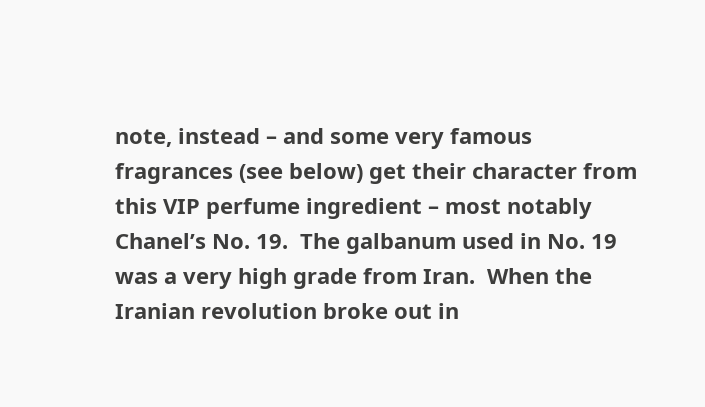note, instead – and some very famous fragrances (see below) get their character from this VIP perfume ingredient – most notably Chanel’s No. 19.  The galbanum used in No. 19 was a very high grade from Iran.  When the Iranian revolution broke out in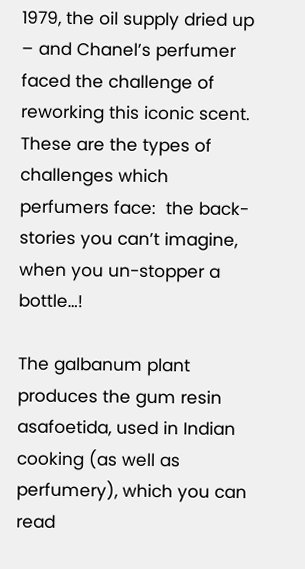1979, the oil supply dried up – and Chanel’s perfumer faced the challenge of reworking this iconic scent.  These are the types of challenges which perfumers face:  the back-stories you can’t imagine, when you un-stopper a bottle…!

The galbanum plant produces the gum resin asafoetida, used in Indian cooking (as well as perfumery), which you can read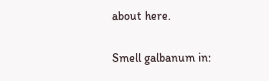about here.

Smell galbanum in: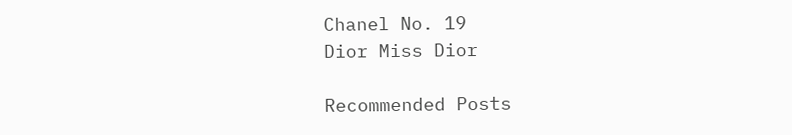Chanel No. 19
Dior Miss Dior

Recommended Posts